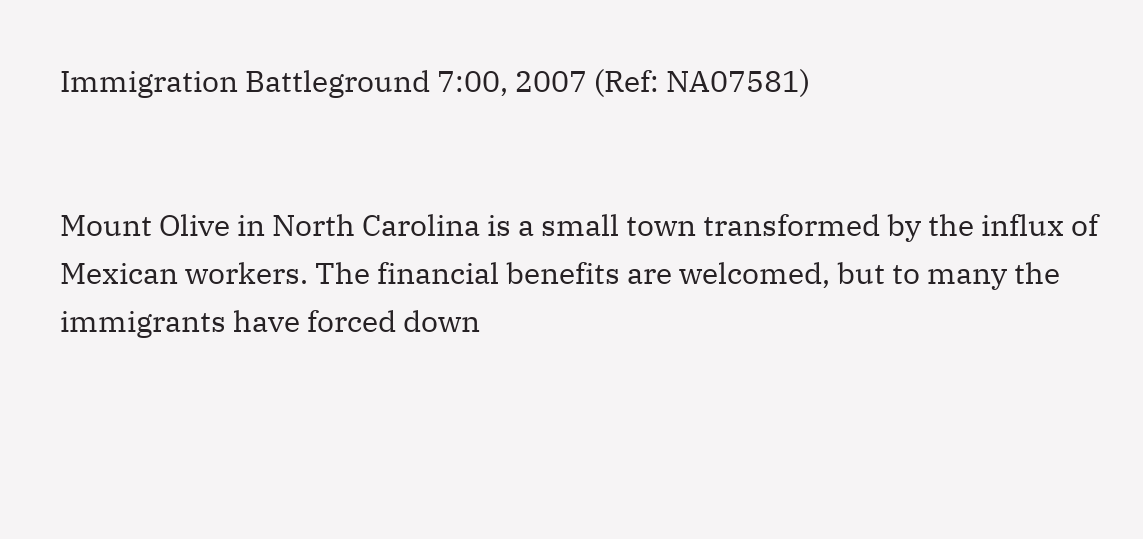Immigration Battleground 7:00, 2007 (Ref: NA07581)


Mount Olive in North Carolina is a small town transformed by the influx of Mexican workers. The financial benefits are welcomed, but to many the immigrants have forced down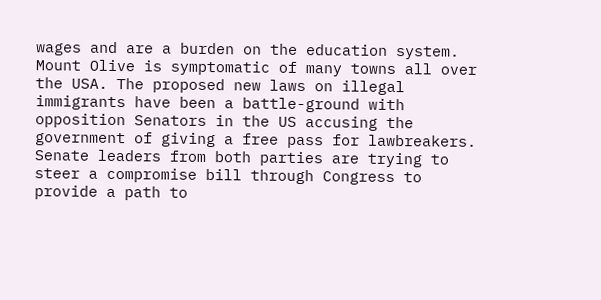wages and are a burden on the education system. Mount Olive is symptomatic of many towns all over the USA. The proposed new laws on illegal immigrants have been a battle-ground with opposition Senators in the US accusing the government of giving a free pass for lawbreakers. Senate leaders from both parties are trying to steer a compromise bill through Congress to provide a path to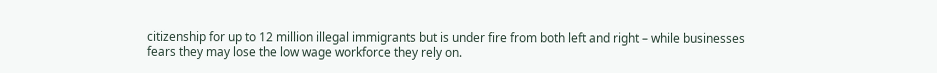citizenship for up to 12 million illegal immigrants but is under fire from both left and right – while businesses fears they may lose the low wage workforce they rely on.